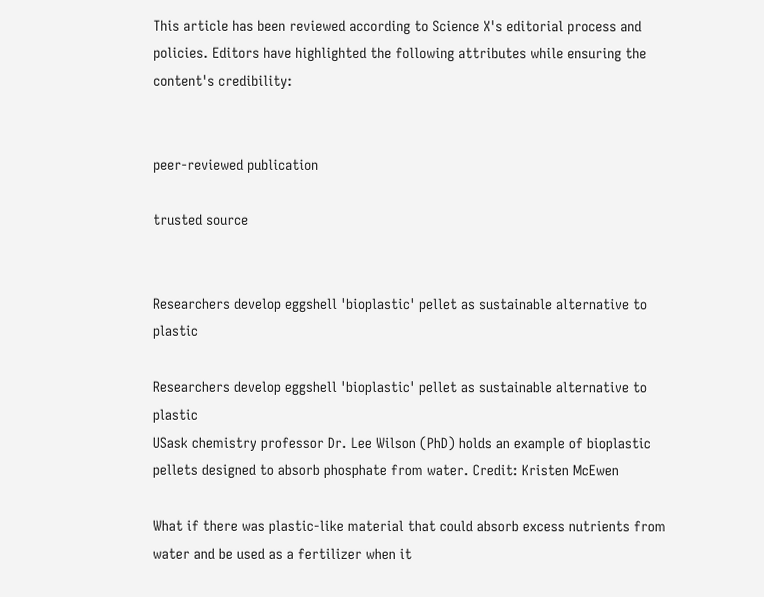This article has been reviewed according to Science X's editorial process and policies. Editors have highlighted the following attributes while ensuring the content's credibility:


peer-reviewed publication

trusted source


Researchers develop eggshell 'bioplastic' pellet as sustainable alternative to plastic

Researchers develop eggshell 'bioplastic' pellet as sustainable alternative to plastic
USask chemistry professor Dr. Lee Wilson (PhD) holds an example of bioplastic pellets designed to absorb phosphate from water. Credit: Kristen McEwen

What if there was plastic-like material that could absorb excess nutrients from water and be used as a fertilizer when it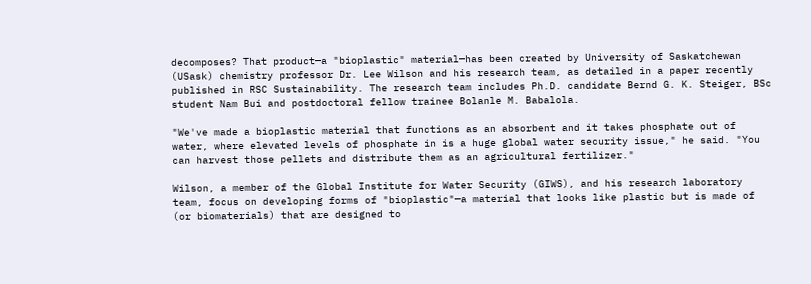decomposes? That product—a "bioplastic" material—has been created by University of Saskatchewan (USask) chemistry professor Dr. Lee Wilson and his research team, as detailed in a paper recently published in RSC Sustainability. The research team includes Ph.D. candidate Bernd G. K. Steiger, BSc student Nam Bui and postdoctoral fellow trainee Bolanle M. Babalola.

"We've made a bioplastic material that functions as an absorbent and it takes phosphate out of water, where elevated levels of phosphate in is a huge global water security issue," he said. "You can harvest those pellets and distribute them as an agricultural fertilizer."

Wilson, a member of the Global Institute for Water Security (GIWS), and his research laboratory team, focus on developing forms of "bioplastic"—a material that looks like plastic but is made of (or biomaterials) that are designed to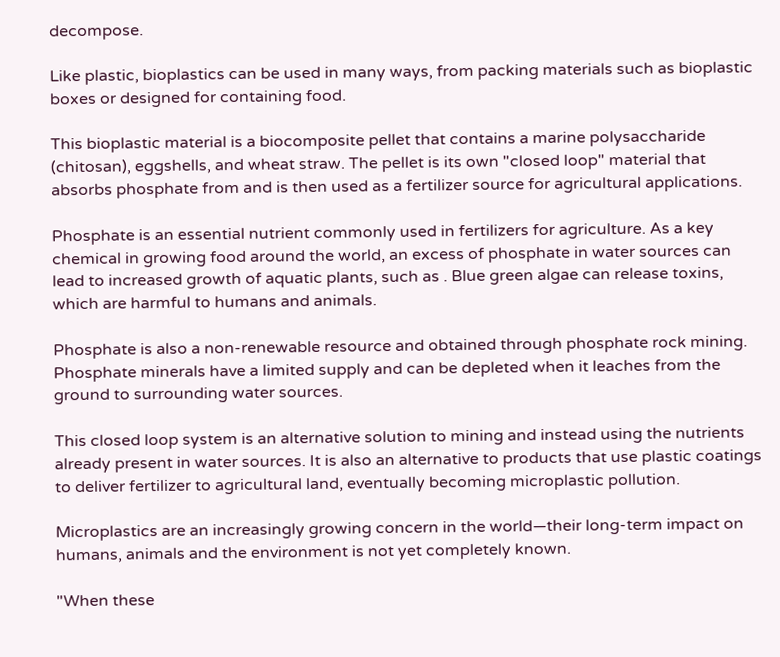decompose.

Like plastic, bioplastics can be used in many ways, from packing materials such as bioplastic boxes or designed for containing food.

This bioplastic material is a biocomposite pellet that contains a marine polysaccharide (chitosan), eggshells, and wheat straw. The pellet is its own "closed loop" material that absorbs phosphate from and is then used as a fertilizer source for agricultural applications.

Phosphate is an essential nutrient commonly used in fertilizers for agriculture. As a key chemical in growing food around the world, an excess of phosphate in water sources can lead to increased growth of aquatic plants, such as . Blue green algae can release toxins, which are harmful to humans and animals.

Phosphate is also a non-renewable resource and obtained through phosphate rock mining. Phosphate minerals have a limited supply and can be depleted when it leaches from the ground to surrounding water sources.

This closed loop system is an alternative solution to mining and instead using the nutrients already present in water sources. It is also an alternative to products that use plastic coatings to deliver fertilizer to agricultural land, eventually becoming microplastic pollution.

Microplastics are an increasingly growing concern in the world—their long-term impact on humans, animals and the environment is not yet completely known.

"When these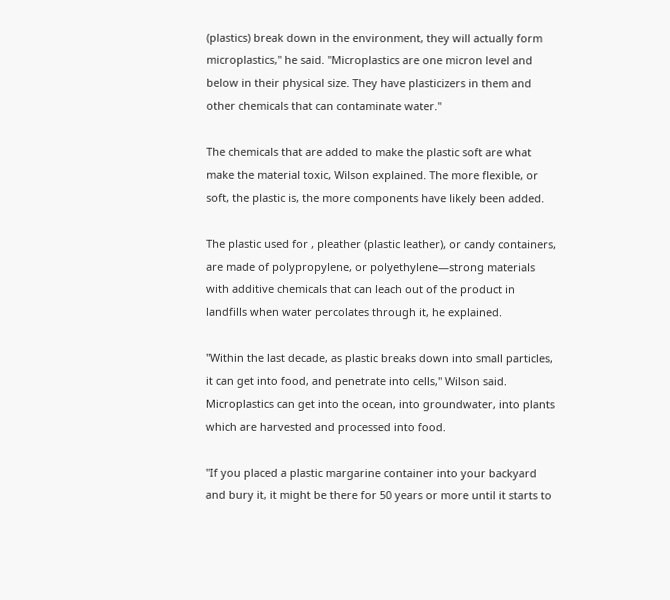(plastics) break down in the environment, they will actually form microplastics," he said. "Microplastics are one micron level and below in their physical size. They have plasticizers in them and other chemicals that can contaminate water."

The chemicals that are added to make the plastic soft are what make the material toxic, Wilson explained. The more flexible, or soft, the plastic is, the more components have likely been added.

The plastic used for , pleather (plastic leather), or candy containers, are made of polypropylene, or polyethylene—strong materials with additive chemicals that can leach out of the product in landfills when water percolates through it, he explained.

"Within the last decade, as plastic breaks down into small particles, it can get into food, and penetrate into cells," Wilson said. Microplastics can get into the ocean, into groundwater, into plants which are harvested and processed into food.

"If you placed a plastic margarine container into your backyard and bury it, it might be there for 50 years or more until it starts to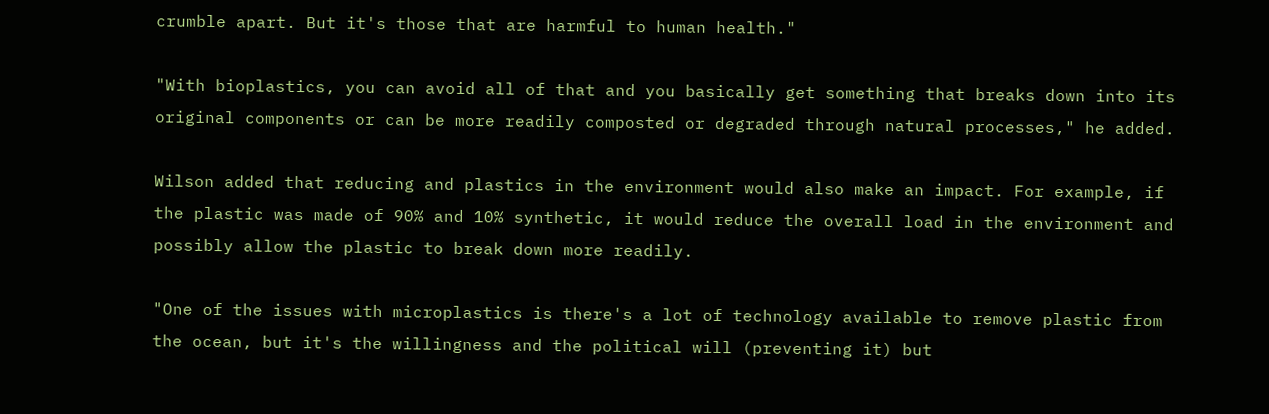crumble apart. But it's those that are harmful to human health."

"With bioplastics, you can avoid all of that and you basically get something that breaks down into its original components or can be more readily composted or degraded through natural processes," he added.

Wilson added that reducing and plastics in the environment would also make an impact. For example, if the plastic was made of 90% and 10% synthetic, it would reduce the overall load in the environment and possibly allow the plastic to break down more readily.

"One of the issues with microplastics is there's a lot of technology available to remove plastic from the ocean, but it's the willingness and the political will (preventing it) but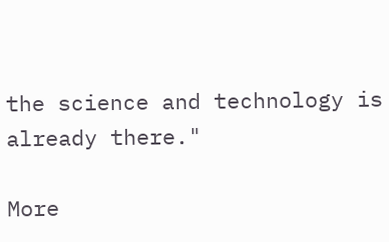the science and technology is already there."

More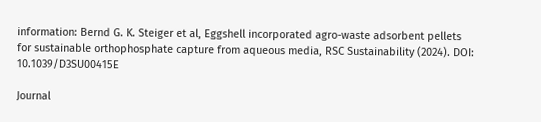information: Bernd G. K. Steiger et al, Eggshell incorporated agro-waste adsorbent pellets for sustainable orthophosphate capture from aqueous media, RSC Sustainability (2024). DOI: 10.1039/D3SU00415E

Journal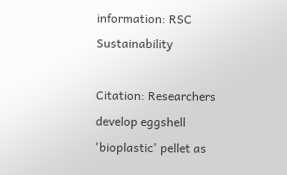information: RSC Sustainability

Citation: Researchers develop eggshell 'bioplastic' pellet as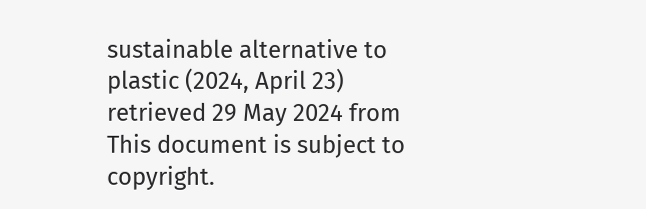sustainable alternative to plastic (2024, April 23) retrieved 29 May 2024 from
This document is subject to copyright.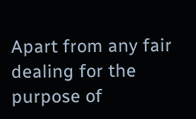Apart from any fair dealing for the purpose of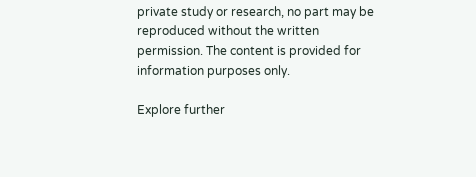private study or research, no part may be reproduced without the written permission. The content is provided for information purposes only.

Explore further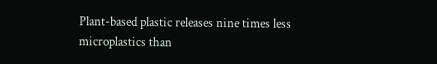Plant-based plastic releases nine times less microplastics than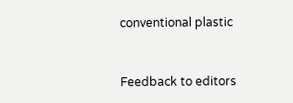conventional plastic


Feedback to editors